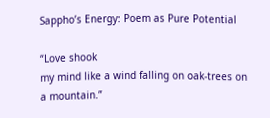Sappho’s Energy: Poem as Pure Potential

“Love shook
my mind like a wind falling on oak-trees on a mountain.”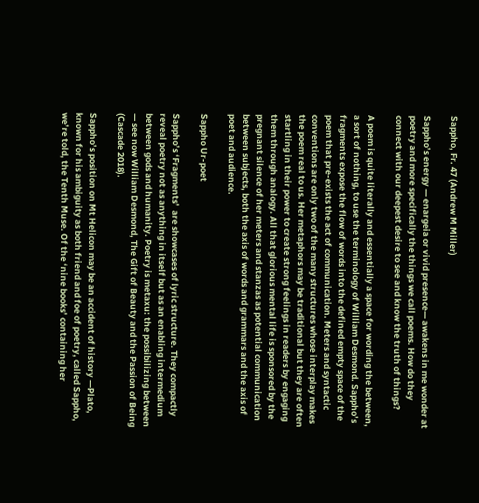Sappho, Fr. 47 (Andrew M Miller)

Sappho’s energy — enargeia or vivid presence— awakens in me wonder at poetry and more specifically the things we call poems. How do they connect with our deepest desire to see and know the truth of things?

A poem is quite literally and essentially a space for wording the between, a sort of nothing, to use the terminology of William Desmond. Sappho’s fragments expose the flow of words into the defined empty space of the poem that pre-exists the act of communication. Meters and syntactic conventions are only two of the many structures whose interplay makes the poem real to us. Her metaphors may be traditional but they are often startling in their power to create strong feelings in readers by engaging them through analogy. All that glorious mental life is sponsored by the pregnant silence of her meters and stanzas as potential communication between subjects, both the axis of words and grammars and the axis of poet and audience.

Sappho Ur-poet

Sappho’s ‘Fragments’  are showcases of lyric structure. They compactly reveal poetry not as anything in itself but as an enabling intermedium between gods and humanity. Poetry is metaxu: the possibilizing between — see now William Desmond, The Gift of Beauty and the Passion of Being (Cascade 2018).

Sappho’s position on Mt Helicon may be an accident of history —Plato, known for his ambiguity as both friend and foe of poetry, called Sappho, we’re told, the Tenth Muse. Of the ‘nine books’ containing her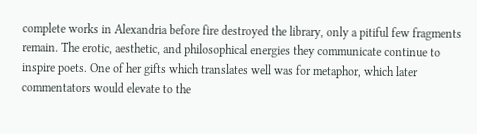complete works in Alexandria before fire destroyed the library, only a pitiful few fragments remain. The erotic, aesthetic, and philosophical energies they communicate continue to inspire poets. One of her gifts which translates well was for metaphor, which later commentators would elevate to the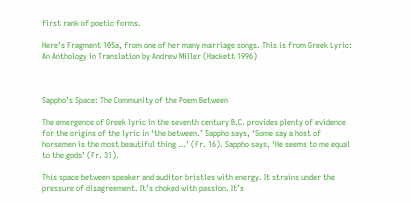first rank of poetic forms.

Here’s Fragment 105a, from one of her many marriage songs. This is from Greek Lyric: An Anthology in Translation by Andrew Miller (Hackett 1996)



Sappho’s Space: The Community of the Poem Between

The emergence of Greek lyric in the seventh century B.C. provides plenty of evidence for the origins of the lyric in ‘the between.’ Sappho says, ‘Some say a host of horsemen is the most beautiful thing …’ (Fr. 16). Sappho says, ‘He seems to me equal to the gods’ (Fr. 31).

This space between speaker and auditor bristles with energy. It strains under the pressure of disagreement. It’s choked with passion. It’s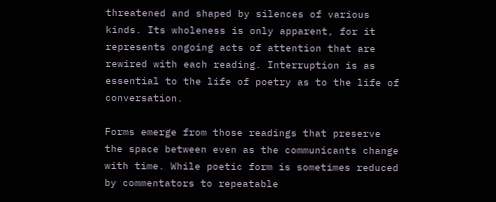threatened and shaped by silences of various kinds. Its wholeness is only apparent, for it represents ongoing acts of attention that are rewired with each reading. Interruption is as essential to the life of poetry as to the life of conversation.

Forms emerge from those readings that preserve the space between even as the communicants change with time. While poetic form is sometimes reduced by commentators to repeatable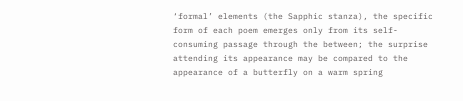‘formal’ elements (the Sapphic stanza), the specific form of each poem emerges only from its self-consuming passage through the between; the surprise attending its appearance may be compared to the appearance of a butterfly on a warm spring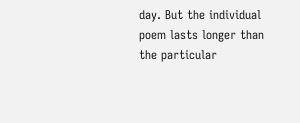day. But the individual poem lasts longer than the particular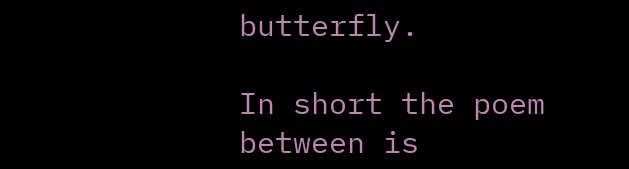butterfly.

In short the poem between is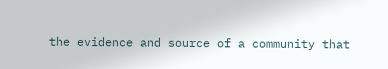the evidence and source of a community that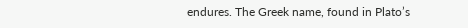endures. The Greek name, found in Plato’s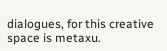dialogues, for this creative space is metaxu.